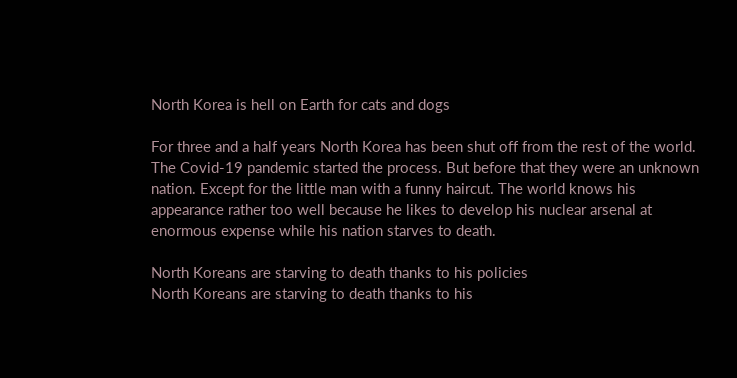North Korea is hell on Earth for cats and dogs

For three and a half years North Korea has been shut off from the rest of the world. The Covid-19 pandemic started the process. But before that they were an unknown nation. Except for the little man with a funny haircut. The world knows his appearance rather too well because he likes to develop his nuclear arsenal at enormous expense while his nation starves to death.

North Koreans are starving to death thanks to his policies
North Koreans are starving to death thanks to his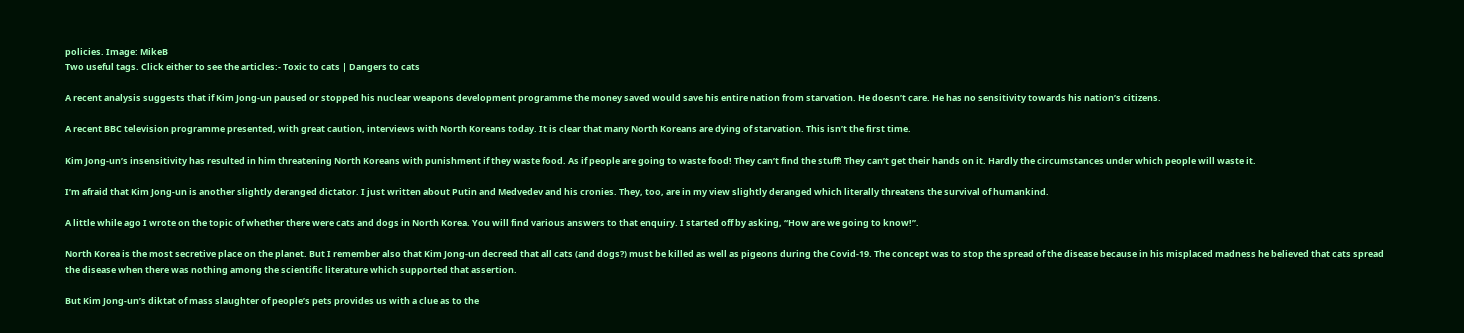policies. Image: MikeB
Two useful tags. Click either to see the articles:- Toxic to cats | Dangers to cats

A recent analysis suggests that if Kim Jong-un paused or stopped his nuclear weapons development programme the money saved would save his entire nation from starvation. He doesn’t care. He has no sensitivity towards his nation’s citizens.

A recent BBC television programme presented, with great caution, interviews with North Koreans today. It is clear that many North Koreans are dying of starvation. This isn’t the first time.

Kim Jong-un’s insensitivity has resulted in him threatening North Koreans with punishment if they waste food. As if people are going to waste food! They can’t find the stuff! They can’t get their hands on it. Hardly the circumstances under which people will waste it.

I’m afraid that Kim Jong-un is another slightly deranged dictator. I just written about Putin and Medvedev and his cronies. They, too, are in my view slightly deranged which literally threatens the survival of humankind.

A little while ago I wrote on the topic of whether there were cats and dogs in North Korea. You will find various answers to that enquiry. I started off by asking, “How are we going to know!”.

North Korea is the most secretive place on the planet. But I remember also that Kim Jong-un decreed that all cats (and dogs?) must be killed as well as pigeons during the Covid-19. The concept was to stop the spread of the disease because in his misplaced madness he believed that cats spread the disease when there was nothing among the scientific literature which supported that assertion.

But Kim Jong-un’s diktat of mass slaughter of people’s pets provides us with a clue as to the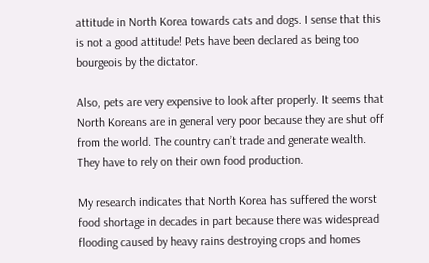attitude in North Korea towards cats and dogs. I sense that this is not a good attitude! Pets have been declared as being too bourgeois by the dictator.

Also, pets are very expensive to look after properly. It seems that North Koreans are in general very poor because they are shut off from the world. The country can’t trade and generate wealth. They have to rely on their own food production.

My research indicates that North Korea has suffered the worst food shortage in decades in part because there was widespread flooding caused by heavy rains destroying crops and homes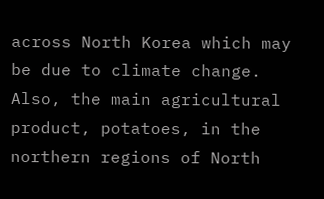across North Korea which may be due to climate change. Also, the main agricultural product, potatoes, in the northern regions of North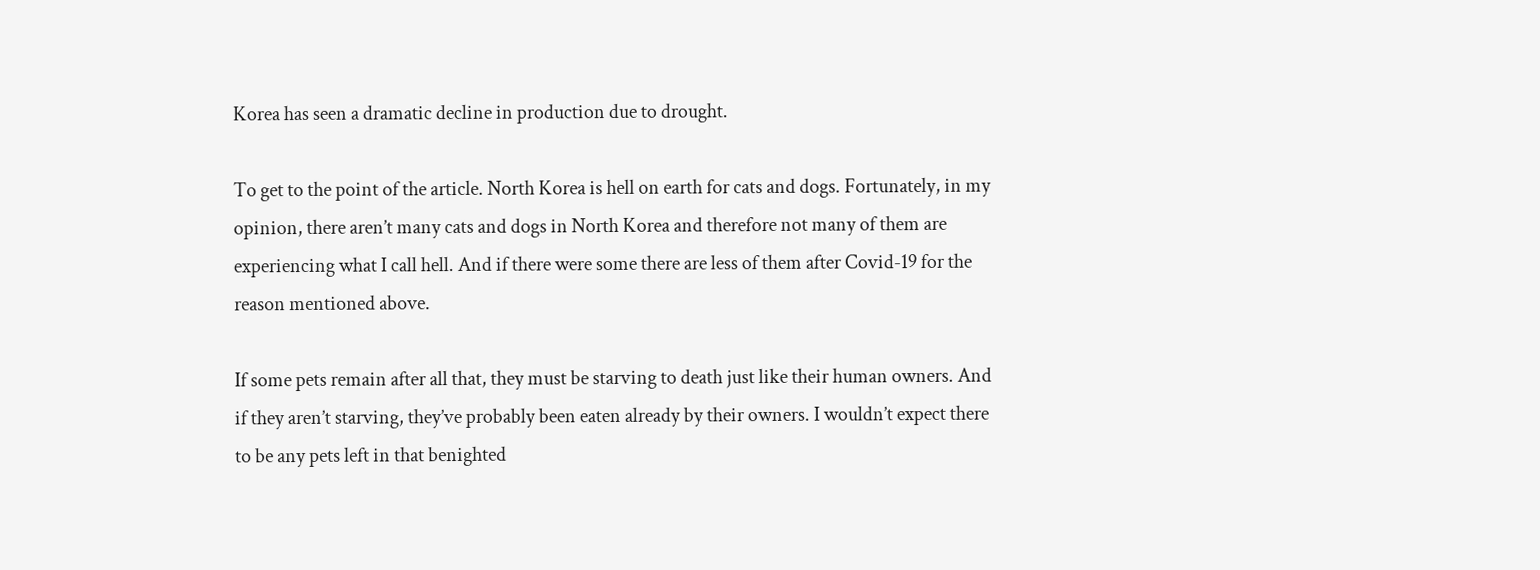Korea has seen a dramatic decline in production due to drought.

To get to the point of the article. North Korea is hell on earth for cats and dogs. Fortunately, in my opinion, there aren’t many cats and dogs in North Korea and therefore not many of them are experiencing what I call hell. And if there were some there are less of them after Covid-19 for the reason mentioned above.

If some pets remain after all that, they must be starving to death just like their human owners. And if they aren’t starving, they’ve probably been eaten already by their owners. I wouldn’t expect there to be any pets left in that benighted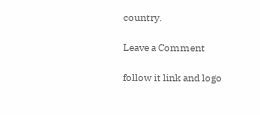country.

Leave a Comment

follow it link and logo